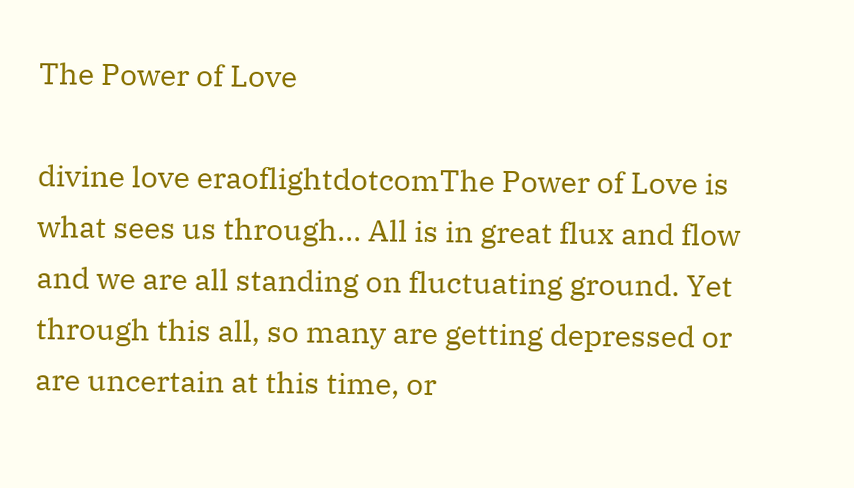The Power of Love

divine love eraoflightdotcomThe Power of Love is what sees us through… All is in great flux and flow and we are all standing on fluctuating ground. Yet through this all, so many are getting depressed or are uncertain at this time, or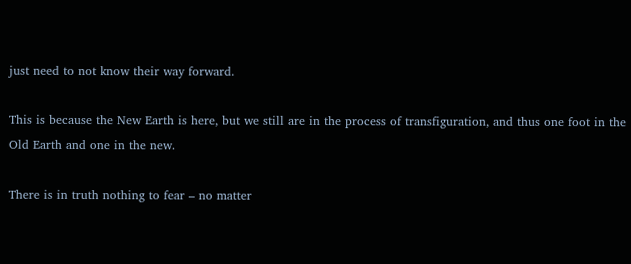just need to not know their way forward.

This is because the New Earth is here, but we still are in the process of transfiguration, and thus one foot in the Old Earth and one in the new.

There is in truth nothing to fear – no matter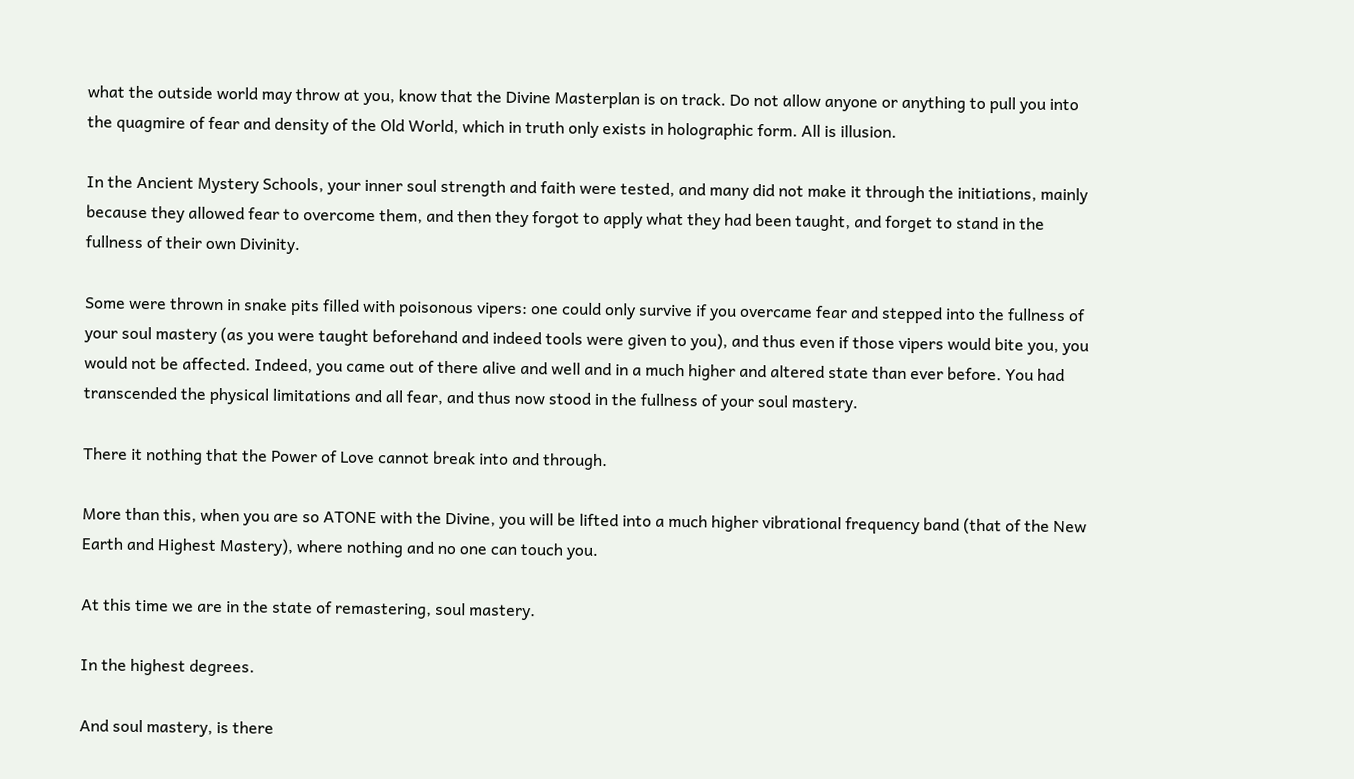what the outside world may throw at you, know that the Divine Masterplan is on track. Do not allow anyone or anything to pull you into the quagmire of fear and density of the Old World, which in truth only exists in holographic form. All is illusion.

In the Ancient Mystery Schools, your inner soul strength and faith were tested, and many did not make it through the initiations, mainly because they allowed fear to overcome them, and then they forgot to apply what they had been taught, and forget to stand in the fullness of their own Divinity.

Some were thrown in snake pits filled with poisonous vipers: one could only survive if you overcame fear and stepped into the fullness of your soul mastery (as you were taught beforehand and indeed tools were given to you), and thus even if those vipers would bite you, you would not be affected. Indeed, you came out of there alive and well and in a much higher and altered state than ever before. You had transcended the physical limitations and all fear, and thus now stood in the fullness of your soul mastery.

There it nothing that the Power of Love cannot break into and through.

More than this, when you are so ATONE with the Divine, you will be lifted into a much higher vibrational frequency band (that of the New Earth and Highest Mastery), where nothing and no one can touch you.

At this time we are in the state of remastering, soul mastery.

In the highest degrees.

And soul mastery, is there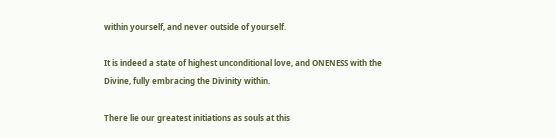within yourself, and never outside of yourself.

It is indeed a state of highest unconditional love, and ONENESS with the Divine, fully embracing the Divinity within.

There lie our greatest initiations as souls at this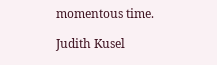momentous time.

Judith Kusel